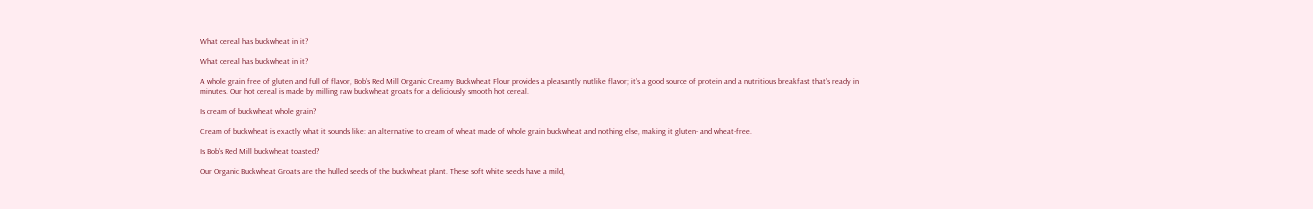What cereal has buckwheat in it?

What cereal has buckwheat in it?

A whole grain free of gluten and full of flavor, Bob’s Red Mill Organic Creamy Buckwheat Flour provides a pleasantly nutlike flavor; it’s a good source of protein and a nutritious breakfast that’s ready in minutes. Our hot cereal is made by milling raw buckwheat groats for a deliciously smooth hot cereal.

Is cream of buckwheat whole grain?

Cream of buckwheat is exactly what it sounds like: an alternative to cream of wheat made of whole grain buckwheat and nothing else, making it gluten- and wheat-free.

Is Bob’s Red Mill buckwheat toasted?

Our Organic Buckwheat Groats are the hulled seeds of the buckwheat plant. These soft white seeds have a mild,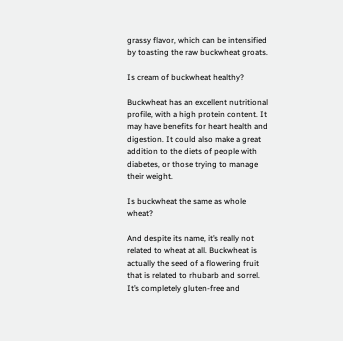grassy flavor, which can be intensified by toasting the raw buckwheat groats.

Is cream of buckwheat healthy?

Buckwheat has an excellent nutritional profile, with a high protein content. It may have benefits for heart health and digestion. It could also make a great addition to the diets of people with diabetes, or those trying to manage their weight.

Is buckwheat the same as whole wheat?

And despite its name, it’s really not related to wheat at all. Buckwheat is actually the seed of a flowering fruit that is related to rhubarb and sorrel. It’s completely gluten-free and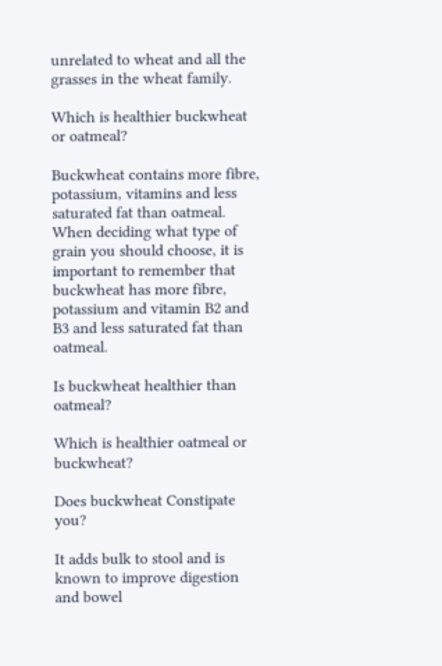unrelated to wheat and all the grasses in the wheat family.

Which is healthier buckwheat or oatmeal?

Buckwheat contains more fibre, potassium, vitamins and less saturated fat than oatmeal. When deciding what type of grain you should choose, it is important to remember that buckwheat has more fibre, potassium and vitamin B2 and B3 and less saturated fat than oatmeal.

Is buckwheat healthier than oatmeal?

Which is healthier oatmeal or buckwheat?

Does buckwheat Constipate you?

It adds bulk to stool and is known to improve digestion and bowel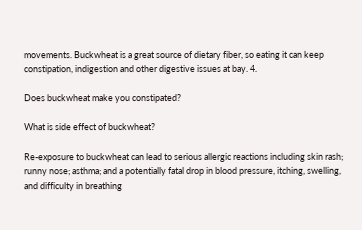movements. Buckwheat is a great source of dietary fiber, so eating it can keep constipation, indigestion and other digestive issues at bay. 4.

Does buckwheat make you constipated?

What is side effect of buckwheat?

Re-exposure to buckwheat can lead to serious allergic reactions including skin rash; runny nose; asthma; and a potentially fatal drop in blood pressure, itching, swelling, and difficulty in breathing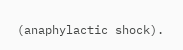(anaphylactic shock).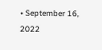• September 16, 2022